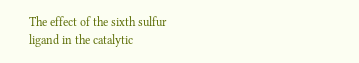The effect of the sixth sulfur ligand in the catalytic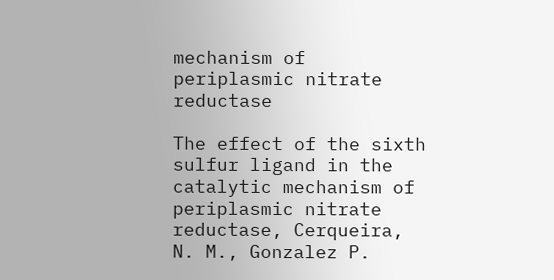mechanism of periplasmic nitrate reductase

The effect of the sixth sulfur ligand in the catalytic mechanism of periplasmic nitrate reductase, Cerqueira, N. M., Gonzalez P.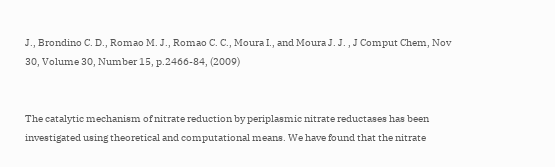J., Brondino C. D., Romao M. J., Romao C. C., Moura I., and Moura J. J. , J Comput Chem, Nov 30, Volume 30, Number 15, p.2466-84, (2009)


The catalytic mechanism of nitrate reduction by periplasmic nitrate reductases has been investigated using theoretical and computational means. We have found that the nitrate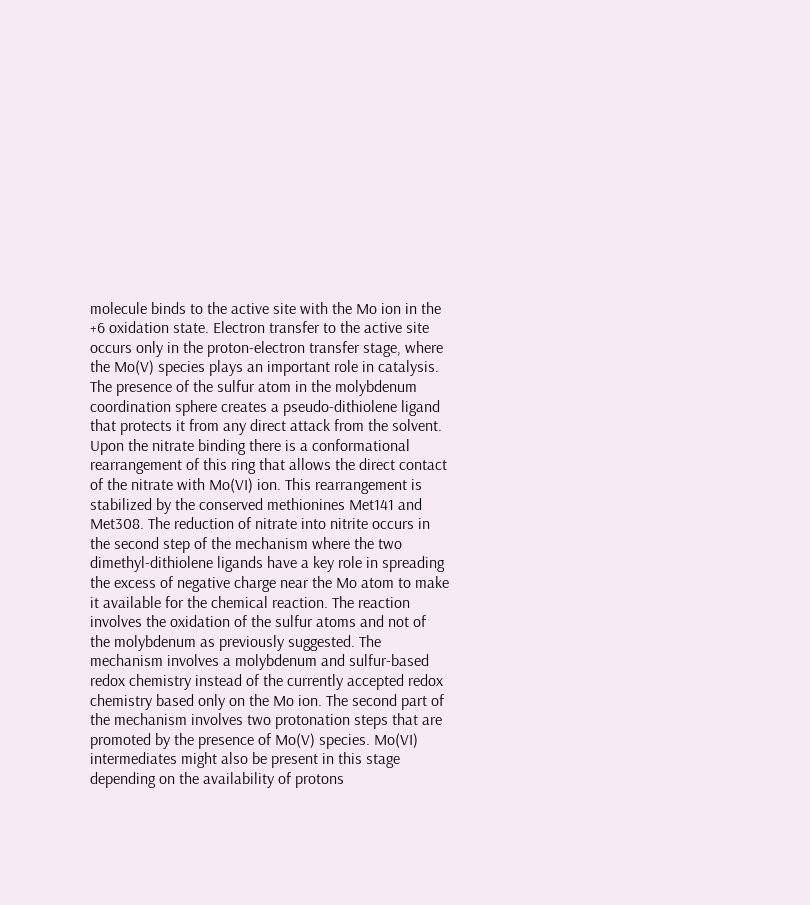molecule binds to the active site with the Mo ion in the +6 oxidation state. Electron transfer to the active site occurs only in the proton-electron transfer stage, where the Mo(V) species plays an important role in catalysis. The presence of the sulfur atom in the molybdenum coordination sphere creates a pseudo-dithiolene ligand that protects it from any direct attack from the solvent. Upon the nitrate binding there is a conformational rearrangement of this ring that allows the direct contact of the nitrate with Mo(VI) ion. This rearrangement is stabilized by the conserved methionines Met141 and Met308. The reduction of nitrate into nitrite occurs in the second step of the mechanism where the two dimethyl-dithiolene ligands have a key role in spreading the excess of negative charge near the Mo atom to make it available for the chemical reaction. The reaction involves the oxidation of the sulfur atoms and not of the molybdenum as previously suggested. The mechanism involves a molybdenum and sulfur-based redox chemistry instead of the currently accepted redox chemistry based only on the Mo ion. The second part of the mechanism involves two protonation steps that are promoted by the presence of Mo(V) species. Mo(VI) intermediates might also be present in this stage depending on the availability of protons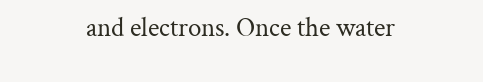and electrons. Once the water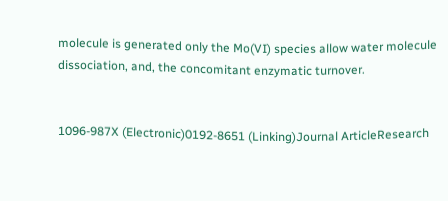molecule is generated only the Mo(VI) species allow water molecule dissociation, and, the concomitant enzymatic turnover.


1096-987X (Electronic)0192-8651 (Linking)Journal ArticleResearch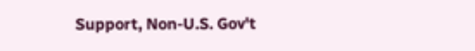Support, Non-U.S. Gov't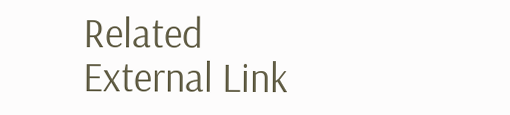Related External Link